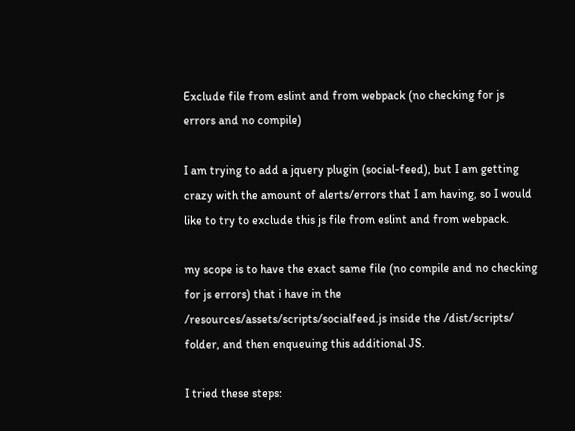Exclude file from eslint and from webpack (no checking for js errors and no compile)

I am trying to add a jquery plugin (social-feed), but I am getting crazy with the amount of alerts/errors that I am having, so I would like to try to exclude this js file from eslint and from webpack.

my scope is to have the exact same file (no compile and no checking for js errors) that i have in the /resources/assets/scripts/socialfeed.js inside the /dist/scripts/ folder, and then enqueuing this additional JS.

I tried these steps: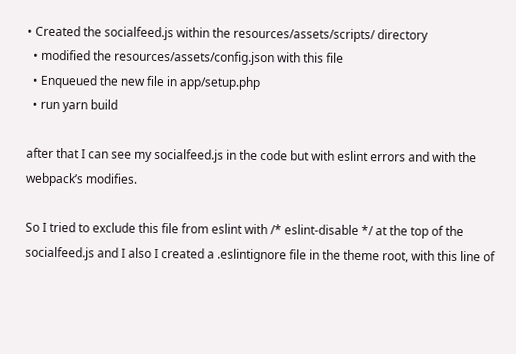• Created the socialfeed.js within the resources/assets/scripts/ directory
  • modified the resources/assets/config.json with this file
  • Enqueued the new file in app/setup.php
  • run yarn build

after that I can see my socialfeed.js in the code but with eslint errors and with the webpack’s modifies.

So I tried to exclude this file from eslint with /* eslint-disable */ at the top of the socialfeed.js and I also I created a .eslintignore file in the theme root, with this line of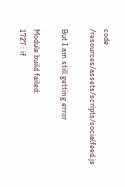code /resources/assets/scripts/socialfeed.js

But I am still getting error

Module build failed:
1727 : if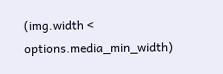(img.width < options.media_min_width)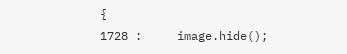{
1728 :     image.hide();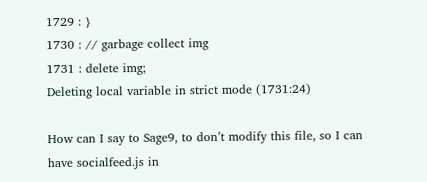1729 : }
1730 : // garbage collect img
1731 : delete img;
Deleting local variable in strict mode (1731:24)

How can I say to Sage9, to don’t modify this file, so I can have socialfeed.js in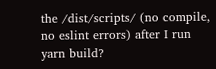the /dist/scripts/ (no compile, no eslint errors) after I run yarn build?